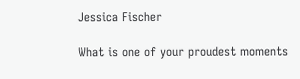Jessica Fischer

What is one of your proudest moments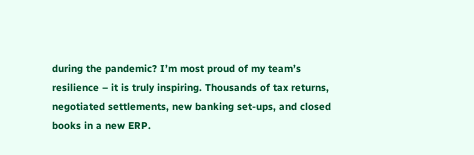during the pandemic? I’m most proud of my team’s resilience – it is truly inspiring. Thousands of tax returns, negotiated settlements, new banking set-ups, and closed books in a new ERP.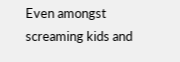Even amongst screaming kids and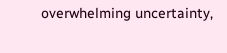overwhelming uncertainty,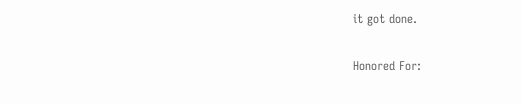it got done.

Honored For: